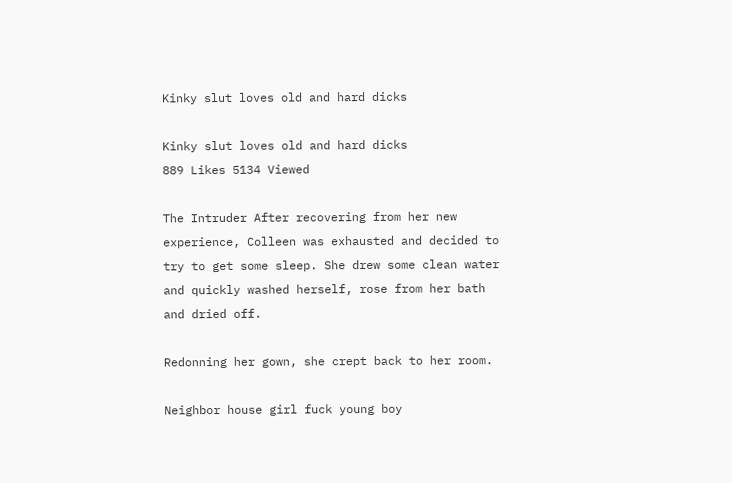Kinky slut loves old and hard dicks

Kinky slut loves old and hard dicks
889 Likes 5134 Viewed

The Intruder After recovering from her new experience, Colleen was exhausted and decided to try to get some sleep. She drew some clean water and quickly washed herself, rose from her bath and dried off.

Redonning her gown, she crept back to her room.

Neighbor house girl fuck young boy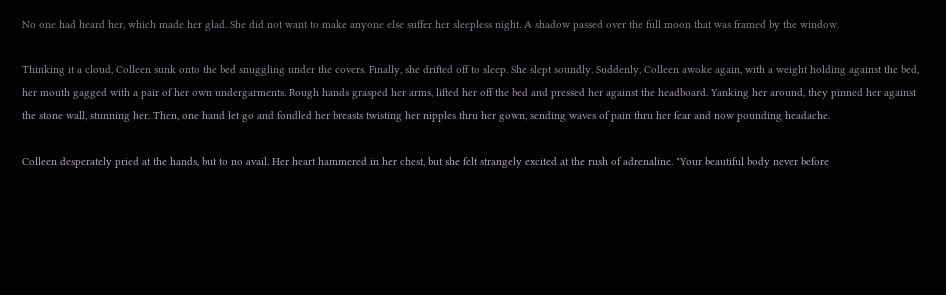No one had heard her, which made her glad. She did not want to make anyone else suffer her sleepless night. A shadow passed over the full moon that was framed by the window.

Thinking it a cloud, Colleen sunk onto the bed snuggling under the covers. Finally, she drifted off to sleep. She slept soundly. Suddenly, Colleen awoke again, with a weight holding against the bed, her mouth gagged with a pair of her own undergarments. Rough hands grasped her arms, lifted her off the bed and pressed her against the headboard. Yanking her around, they pinned her against the stone wall, stunning her. Then, one hand let go and fondled her breasts twisting her nipples thru her gown, sending waves of pain thru her fear and now pounding headache.

Colleen desperately pried at the hands, but to no avail. Her heart hammered in her chest, but she felt strangely excited at the rush of adrenaline. "Your beautiful body never before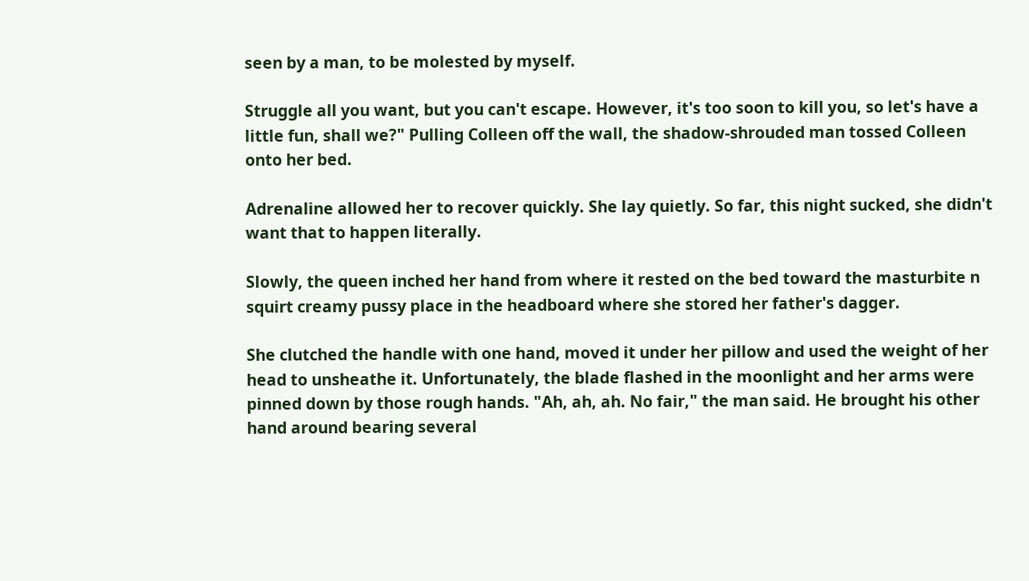seen by a man, to be molested by myself.

Struggle all you want, but you can't escape. However, it's too soon to kill you, so let's have a little fun, shall we?" Pulling Colleen off the wall, the shadow-shrouded man tossed Colleen onto her bed.

Adrenaline allowed her to recover quickly. She lay quietly. So far, this night sucked, she didn't want that to happen literally.

Slowly, the queen inched her hand from where it rested on the bed toward the masturbite n squirt creamy pussy place in the headboard where she stored her father's dagger.

She clutched the handle with one hand, moved it under her pillow and used the weight of her head to unsheathe it. Unfortunately, the blade flashed in the moonlight and her arms were pinned down by those rough hands. "Ah, ah, ah. No fair," the man said. He brought his other hand around bearing several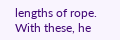lengths of rope. With these, he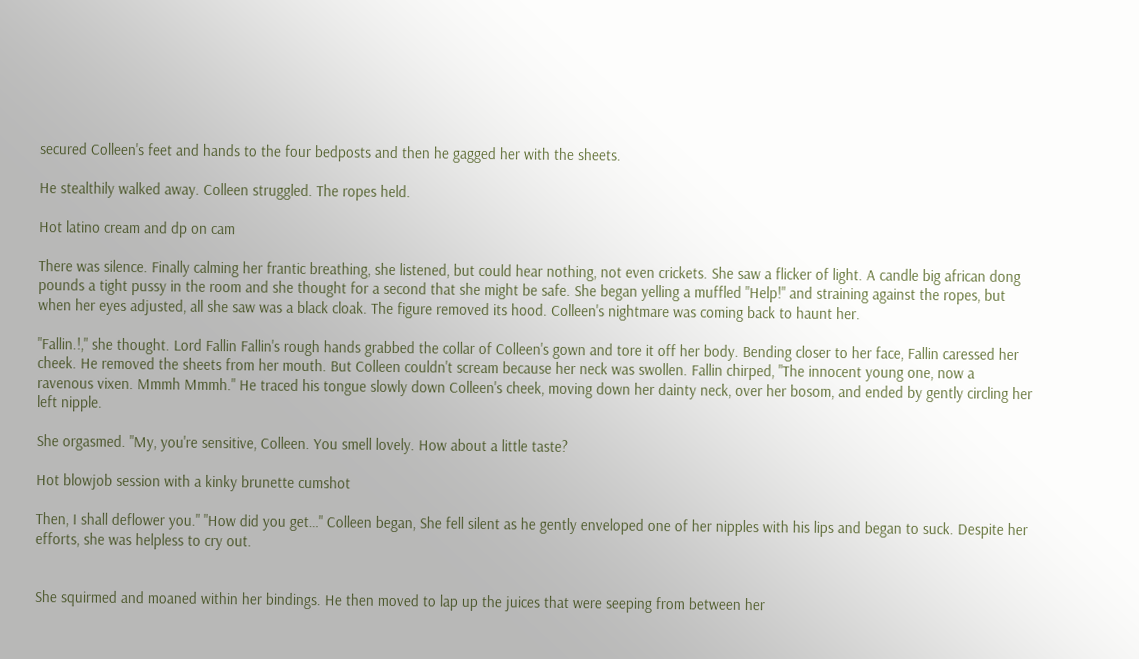secured Colleen's feet and hands to the four bedposts and then he gagged her with the sheets.

He stealthily walked away. Colleen struggled. The ropes held.

Hot latino cream and dp on cam

There was silence. Finally calming her frantic breathing, she listened, but could hear nothing, not even crickets. She saw a flicker of light. A candle big african dong pounds a tight pussy in the room and she thought for a second that she might be safe. She began yelling a muffled "Help!" and straining against the ropes, but when her eyes adjusted, all she saw was a black cloak. The figure removed its hood. Colleen's nightmare was coming back to haunt her.

"Fallin.!," she thought. Lord Fallin Fallin's rough hands grabbed the collar of Colleen's gown and tore it off her body. Bending closer to her face, Fallin caressed her cheek. He removed the sheets from her mouth. But Colleen couldn't scream because her neck was swollen. Fallin chirped, "The innocent young one, now a ravenous vixen. Mmmh Mmmh." He traced his tongue slowly down Colleen's cheek, moving down her dainty neck, over her bosom, and ended by gently circling her left nipple.

She orgasmed. "My, you're sensitive, Colleen. You smell lovely. How about a little taste?

Hot blowjob session with a kinky brunette cumshot

Then, I shall deflower you." "How did you get…" Colleen began, She fell silent as he gently enveloped one of her nipples with his lips and began to suck. Despite her efforts, she was helpless to cry out.


She squirmed and moaned within her bindings. He then moved to lap up the juices that were seeping from between her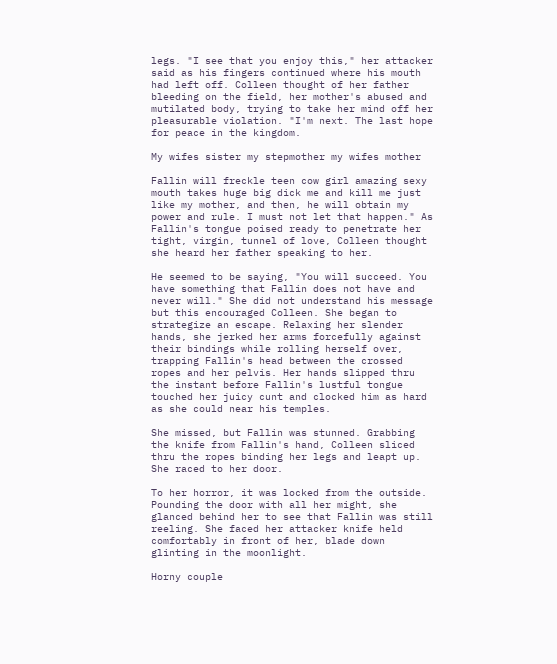legs. "I see that you enjoy this," her attacker said as his fingers continued where his mouth had left off. Colleen thought of her father bleeding on the field, her mother's abused and mutilated body, trying to take her mind off her pleasurable violation. "I'm next. The last hope for peace in the kingdom.

My wifes sister my stepmother my wifes mother

Fallin will freckle teen cow girl amazing sexy mouth takes huge big dick me and kill me just like my mother, and then, he will obtain my power and rule. I must not let that happen." As Fallin's tongue poised ready to penetrate her tight, virgin, tunnel of love, Colleen thought she heard her father speaking to her.

He seemed to be saying, "You will succeed. You have something that Fallin does not have and never will." She did not understand his message but this encouraged Colleen. She began to strategize an escape. Relaxing her slender hands, she jerked her arms forcefully against their bindings while rolling herself over, trapping Fallin's head between the crossed ropes and her pelvis. Her hands slipped thru the instant before Fallin's lustful tongue touched her juicy cunt and clocked him as hard as she could near his temples.

She missed, but Fallin was stunned. Grabbing the knife from Fallin's hand, Colleen sliced thru the ropes binding her legs and leapt up. She raced to her door.

To her horror, it was locked from the outside. Pounding the door with all her might, she glanced behind her to see that Fallin was still reeling. She faced her attacker knife held comfortably in front of her, blade down glinting in the moonlight.

Horny couple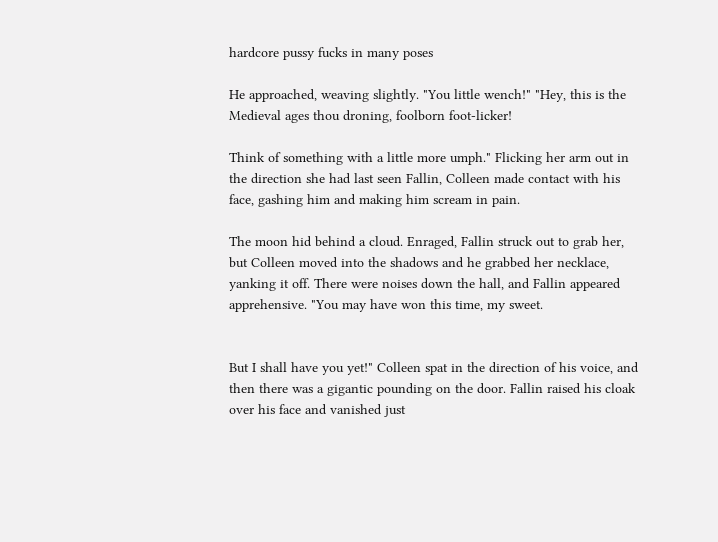hardcore pussy fucks in many poses

He approached, weaving slightly. "You little wench!" "Hey, this is the Medieval ages thou droning, foolborn foot-licker!

Think of something with a little more umph." Flicking her arm out in the direction she had last seen Fallin, Colleen made contact with his face, gashing him and making him scream in pain.

The moon hid behind a cloud. Enraged, Fallin struck out to grab her, but Colleen moved into the shadows and he grabbed her necklace, yanking it off. There were noises down the hall, and Fallin appeared apprehensive. "You may have won this time, my sweet.


But I shall have you yet!" Colleen spat in the direction of his voice, and then there was a gigantic pounding on the door. Fallin raised his cloak over his face and vanished just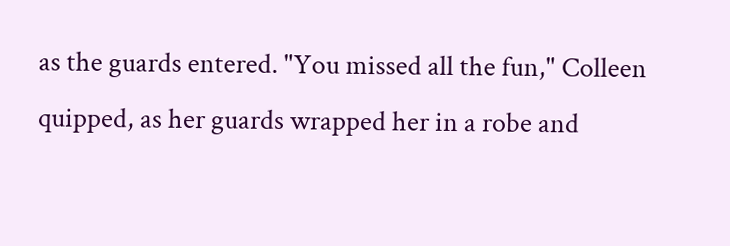as the guards entered. "You missed all the fun," Colleen quipped, as her guards wrapped her in a robe and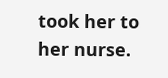took her to her nurse.